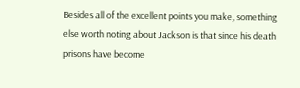Besides all of the excellent points you make, something else worth noting about Jackson is that since his death prisons have become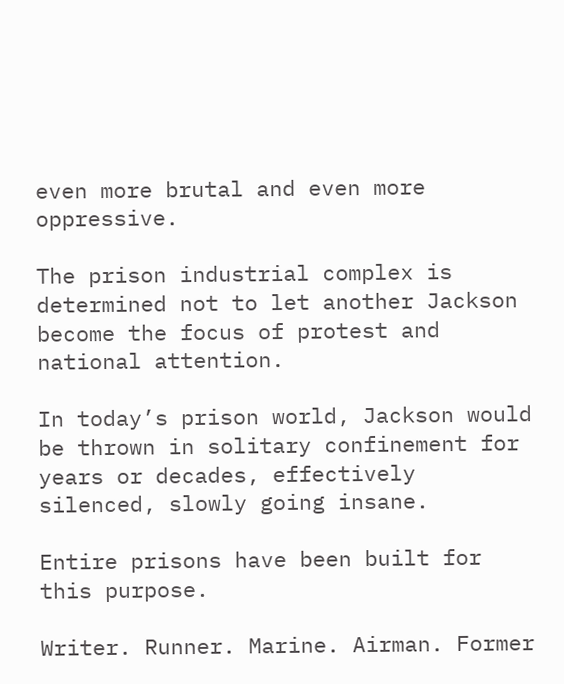even more brutal and even more oppressive.

The prison industrial complex is determined not to let another Jackson become the focus of protest and national attention.

In today’s prison world, Jackson would be thrown in solitary confinement for years or decades, effectively silenced, slowly going insane.

Entire prisons have been built for this purpose.

Writer. Runner. Marine. Airman. Former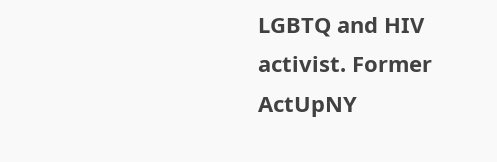LGBTQ and HIV activist. Former ActUpNY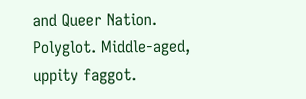and Queer Nation. Polyglot. Middle-aged, uppity faggot.